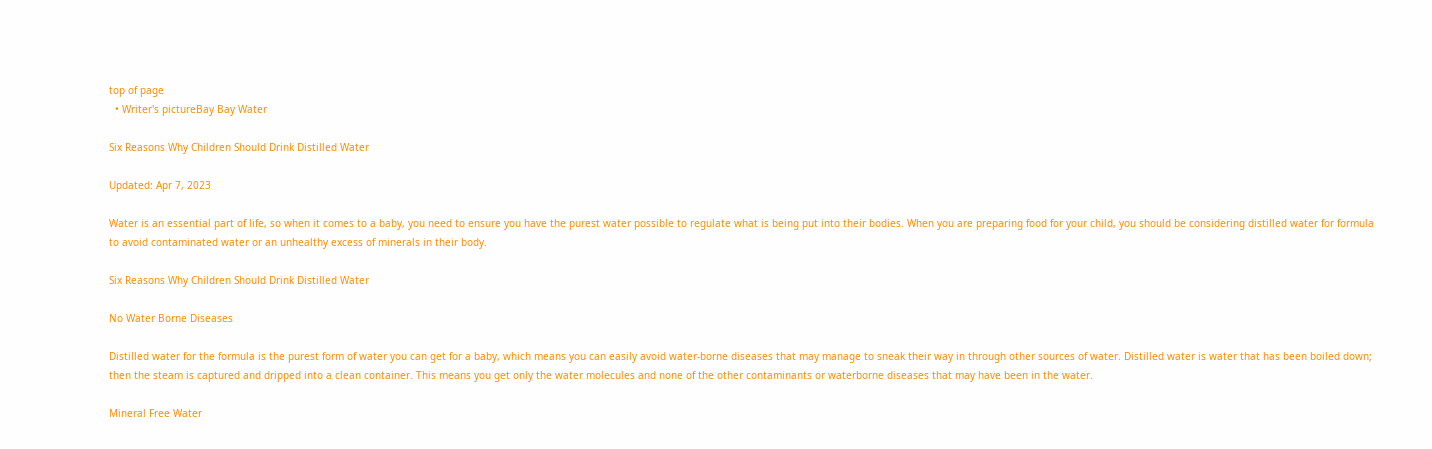top of page
  • Writer's pictureBay Bay Water

Six Reasons Why Children Should Drink Distilled Water

Updated: Apr 7, 2023

Water is an essential part of life, so when it comes to a baby, you need to ensure you have the purest water possible to regulate what is being put into their bodies. When you are preparing food for your child, you should be considering distilled water for formula to avoid contaminated water or an unhealthy excess of minerals in their body.

Six Reasons Why Children Should Drink Distilled Water

No Water Borne Diseases

Distilled water for the formula is the purest form of water you can get for a baby, which means you can easily avoid water-borne diseases that may manage to sneak their way in through other sources of water. Distilled water is water that has been boiled down; then the steam is captured and dripped into a clean container. This means you get only the water molecules and none of the other contaminants or waterborne diseases that may have been in the water.

Mineral Free Water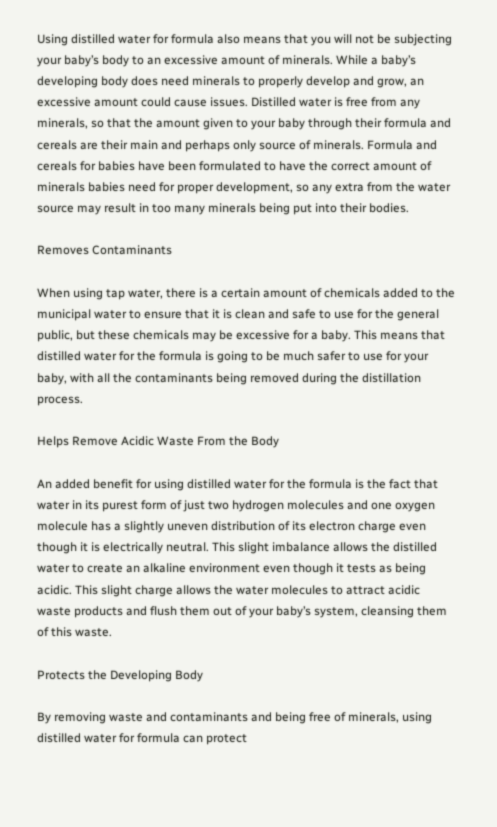Using distilled water for formula also means that you will not be subjecting your baby’s body to an excessive amount of minerals. While a baby’s developing body does need minerals to properly develop and grow, an excessive amount could cause issues. Distilled water is free from any minerals, so that the amount given to your baby through their formula and cereals are their main and perhaps only source of minerals. Formula and cereals for babies have been formulated to have the correct amount of minerals babies need for proper development, so any extra from the water source may result in too many minerals being put into their bodies.

Removes Contaminants

When using tap water, there is a certain amount of chemicals added to the municipal water to ensure that it is clean and safe to use for the general public, but these chemicals may be excessive for a baby. This means that distilled water for the formula is going to be much safer to use for your baby, with all the contaminants being removed during the distillation process.

Helps Remove Acidic Waste From the Body

An added benefit for using distilled water for the formula is the fact that water in its purest form of just two hydrogen molecules and one oxygen molecule has a slightly uneven distribution of its electron charge even though it is electrically neutral. This slight imbalance allows the distilled water to create an alkaline environment even though it tests as being acidic. This slight charge allows the water molecules to attract acidic waste products and flush them out of your baby’s system, cleansing them of this waste.

Protects the Developing Body

By removing waste and contaminants and being free of minerals, using distilled water for formula can protect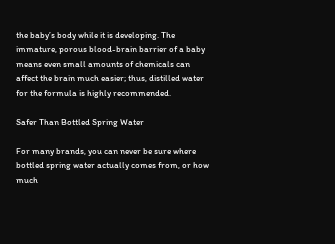the baby’s body while it is developing. The immature, porous blood-brain barrier of a baby means even small amounts of chemicals can affect the brain much easier; thus, distilled water for the formula is highly recommended.

Safer Than Bottled Spring Water

For many brands, you can never be sure where bottled spring water actually comes from, or how much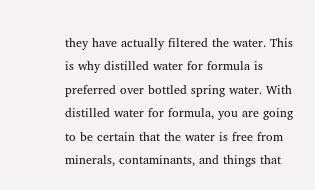they have actually filtered the water. This is why distilled water for formula is preferred over bottled spring water. With distilled water for formula, you are going to be certain that the water is free from minerals, contaminants, and things that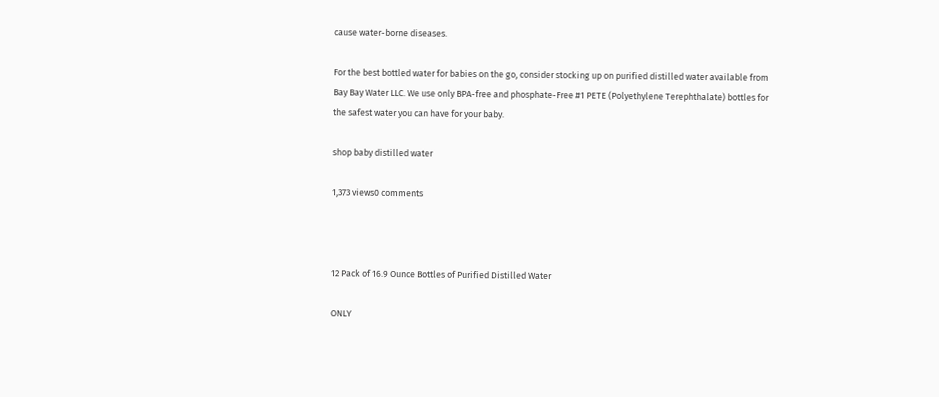cause water-borne diseases.

For the best bottled water for babies on the go, consider stocking up on purified distilled water available from Bay Bay Water LLC. We use only BPA-free and phosphate-Free #1 PETE (Polyethylene Terephthalate) bottles for the safest water you can have for your baby.

shop baby distilled water

1,373 views0 comments



12 Pack of 16.9 Ounce Bottles of Purified Distilled Water

ONLY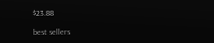$23.88

best sellers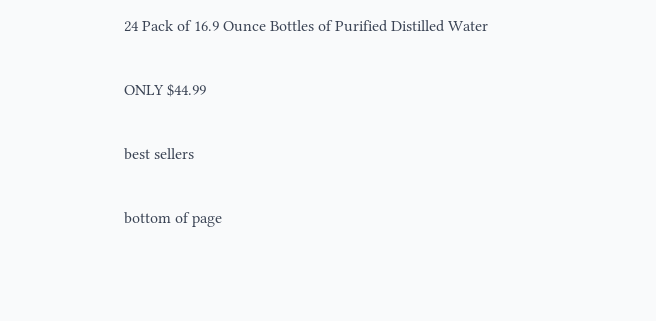24 Pack of 16.9 Ounce Bottles of Purified Distilled Water

ONLY $44.99

best sellers

bottom of page